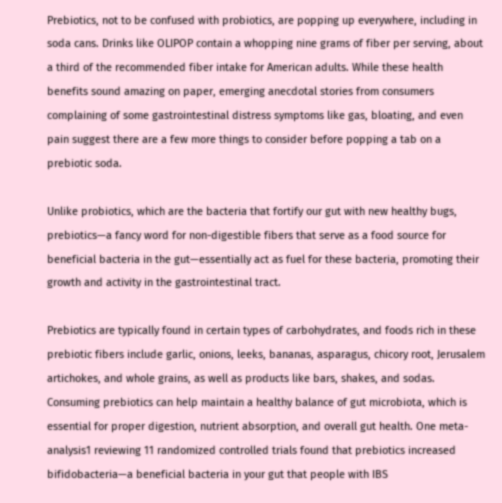Prebiotics, not to be confused with probiotics, are popping up everywhere, including in soda cans. Drinks like OLIPOP contain a whopping nine grams of fiber per serving, about a third of the recommended fiber intake for American adults. While these health benefits sound amazing on paper, emerging anecdotal stories from consumers complaining of some gastrointestinal distress symptoms like gas, bloating, and even pain suggest there are a few more things to consider before popping a tab on a prebiotic soda.

Unlike probiotics, which are the bacteria that fortify our gut with new healthy bugs, prebiotics—a fancy word for non-digestible fibers that serve as a food source for beneficial bacteria in the gut—essentially act as fuel for these bacteria, promoting their growth and activity in the gastrointestinal tract.

Prebiotics are typically found in certain types of carbohydrates, and foods rich in these prebiotic fibers include garlic, onions, leeks, bananas, asparagus, chicory root, Jerusalem artichokes, and whole grains, as well as products like bars, shakes, and sodas. Consuming prebiotics can help maintain a healthy balance of gut microbiota, which is essential for proper digestion, nutrient absorption, and overall gut health. One meta-analysis1 reviewing 11 randomized controlled trials found that prebiotics increased bifidobacteria—a beneficial bacteria in your gut that people with IBS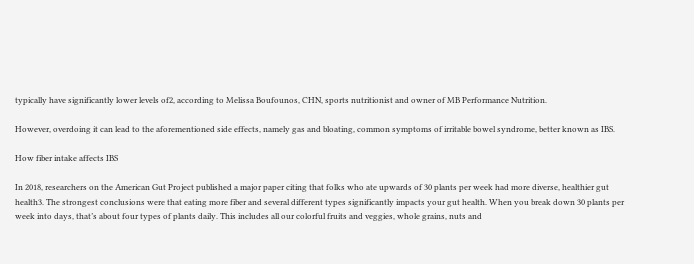typically have significantly lower levels of2, according to Melissa Boufounos, CHN, sports nutritionist and owner of MB Performance Nutrition.

However, overdoing it can lead to the aforementioned side effects, namely gas and bloating, common symptoms of irritable bowel syndrome, better known as IBS.

How fiber intake affects IBS

In 2018, researchers on the American Gut Project published a major paper citing that folks who ate upwards of 30 plants per week had more diverse, healthier gut health3. The strongest conclusions were that eating more fiber and several different types significantly impacts your gut health. When you break down 30 plants per week into days, that’s about four types of plants daily. This includes all our colorful fruits and veggies, whole grains, nuts and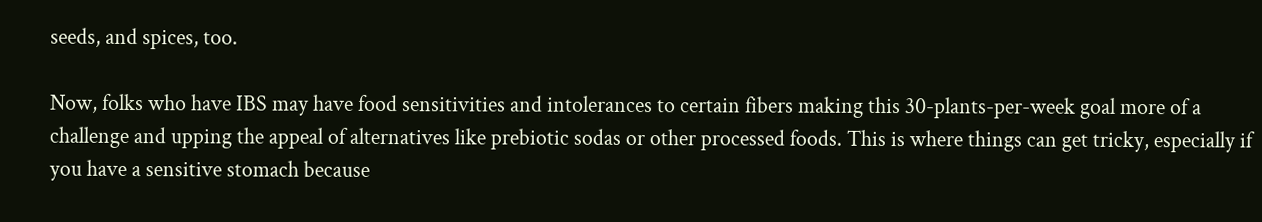seeds, and spices, too.

Now, folks who have IBS may have food sensitivities and intolerances to certain fibers making this 30-plants-per-week goal more of a challenge and upping the appeal of alternatives like prebiotic sodas or other processed foods. This is where things can get tricky, especially if you have a sensitive stomach because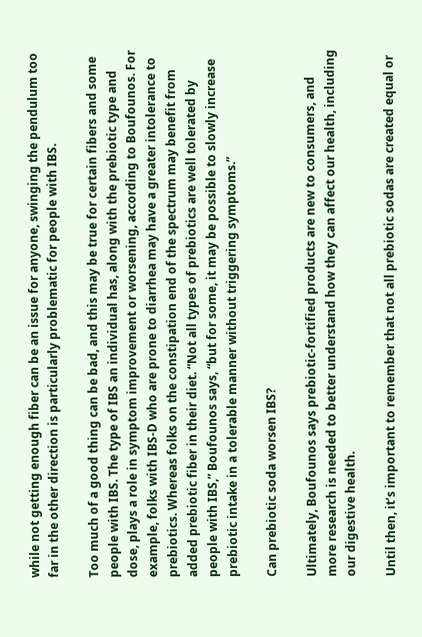while not getting enough fiber can be an issue for anyone, swinging the pendulum too far in the other direction is particularly problematic for people with IBS.

Too much of a good thing can be bad, and this may be true for certain fibers and some people with IBS. The type of IBS an individual has, along with the prebiotic type and dose, plays a role in symptom improvement or worsening, according to Boufounos. For example, folks with IBS-D who are prone to diarrhea may have a greater intolerance to prebiotics. Whereas folks on the constipation end of the spectrum may benefit from added prebiotic fiber in their diet. “Not all types of prebiotics are well tolerated by people with IBS,” Boufounos says, “but for some, it may be possible to slowly increase prebiotic intake in a tolerable manner without triggering symptoms.”

Can prebiotic soda worsen IBS?

Ultimately, Boufounos says prebiotic-fortified products are new to consumers, and more research is needed to better understand how they can affect our health, including our digestive health.

Until then, it’s important to remember that not all prebiotic sodas are created equal or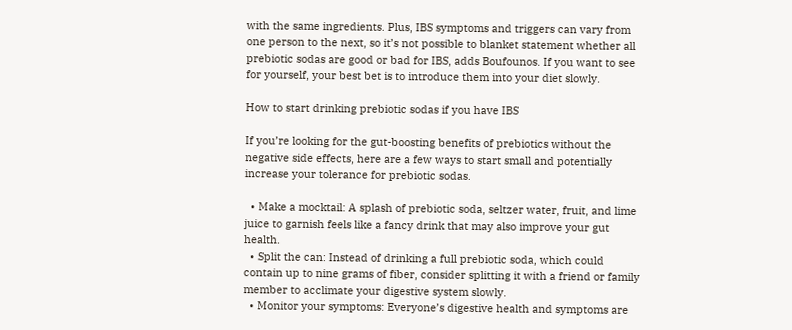with the same ingredients. Plus, IBS symptoms and triggers can vary from one person to the next, so it’s not possible to blanket statement whether all prebiotic sodas are good or bad for IBS, adds Boufounos. If you want to see for yourself, your best bet is to introduce them into your diet slowly.

How to start drinking prebiotic sodas if you have IBS

If you’re looking for the gut-boosting benefits of prebiotics without the negative side effects, here are a few ways to start small and potentially increase your tolerance for prebiotic sodas.

  • Make a mocktail: A splash of prebiotic soda, seltzer water, fruit, and lime juice to garnish feels like a fancy drink that may also improve your gut health.
  • Split the can: Instead of drinking a full prebiotic soda, which could contain up to nine grams of fiber, consider splitting it with a friend or family member to acclimate your digestive system slowly.
  • Monitor your symptoms: Everyone’s digestive health and symptoms are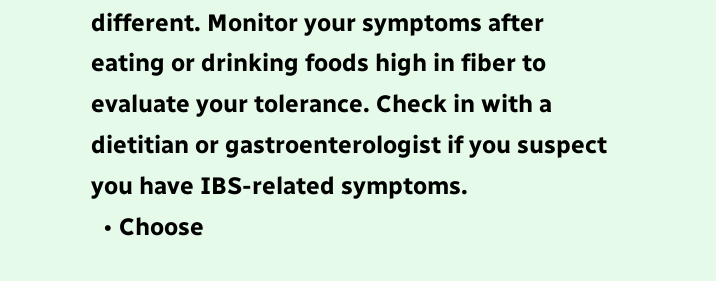different. Monitor your symptoms after eating or drinking foods high in fiber to evaluate your tolerance. Check in with a dietitian or gastroenterologist if you suspect you have IBS-related symptoms.
  • Choose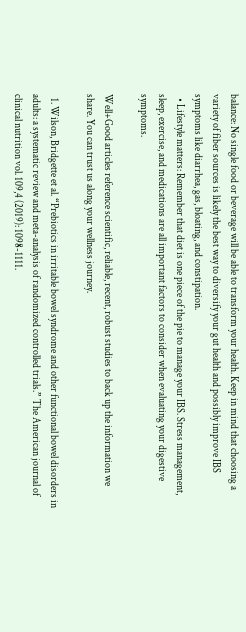balance: No single food or beverage will be able to transform your health. Keep in mind that choosing a variety of fiber sources is likely the best way to diversify your gut health and possibly improve IBS symptoms like diarrhea, gas, bloating, and constipation.
  • Lifestyle matters: Remember that diet is one piece of the pie to manage your IBS. Stress management, sleep, exercise, and medications are all important factors to consider when evaluating your digestive symptoms.

Well+Good articles reference scientific, reliable, recent, robust studies to back up the information we share. You can trust us along your wellness journey.

  1. Wilson, Bridgette et al. “Prebiotics in irritable bowel syndrome and other functional bowel disorders in adults: a systematic review and meta-analysis of randomized controlled trials.” The American journal of clinical nutrition vol. 109,4 (2019): 1098-1111.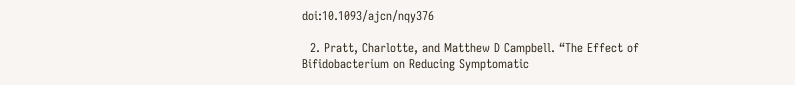doi:10.1093/ajcn/nqy376

  2. Pratt, Charlotte, and Matthew D Campbell. “The Effect of Bifidobacterium on Reducing Symptomatic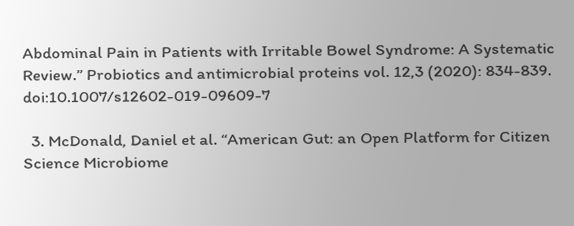Abdominal Pain in Patients with Irritable Bowel Syndrome: A Systematic Review.” Probiotics and antimicrobial proteins vol. 12,3 (2020): 834-839. doi:10.1007/s12602-019-09609-7

  3. McDonald, Daniel et al. “American Gut: an Open Platform for Citizen Science Microbiome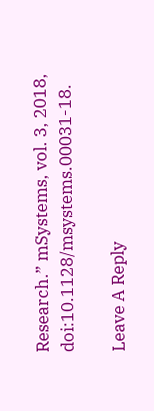Research.” mSystems, vol. 3, 2018, doi:10.1128/msystems.00031-18.

Leave A Reply